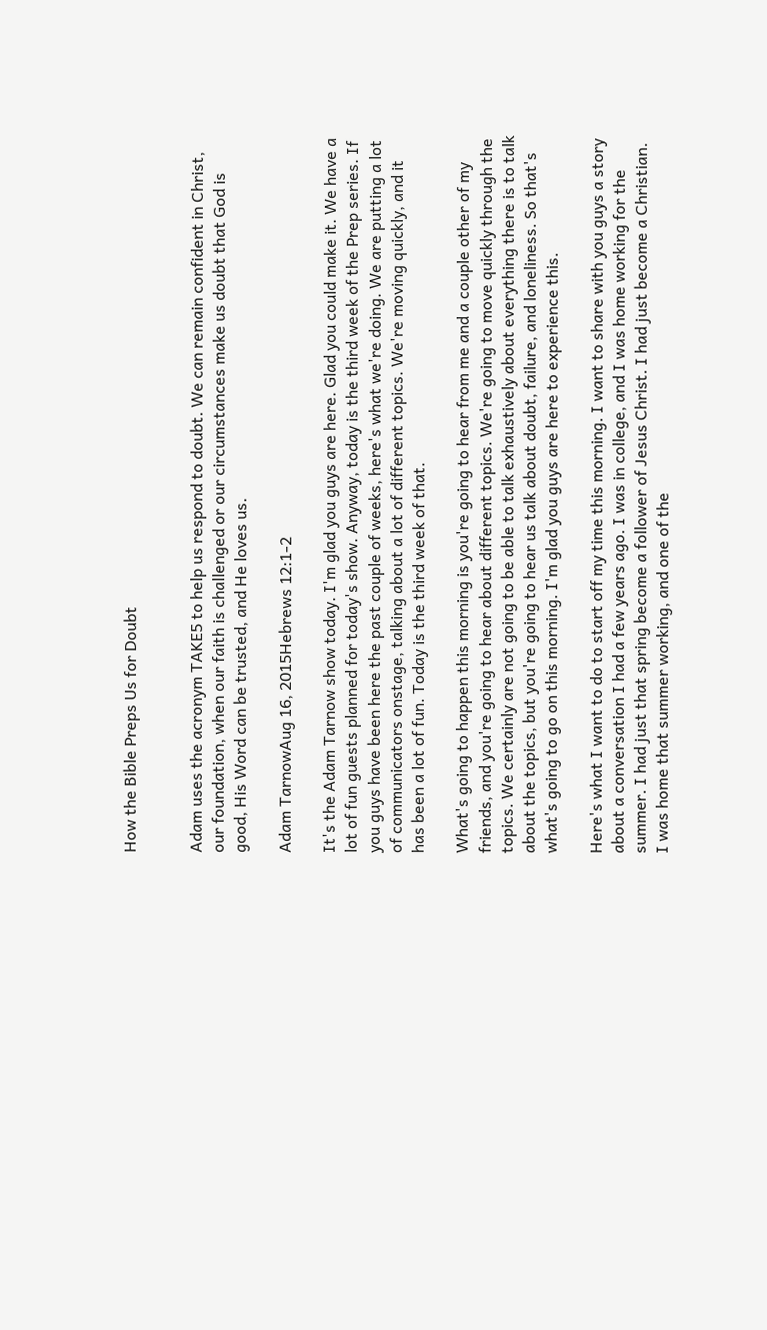How the Bible Preps Us for Doubt


Adam uses the acronym TAKE5 to help us respond to doubt. We can remain confident in Christ, our foundation, when our faith is challenged or our circumstances make us doubt that God is good, His Word can be trusted, and He loves us.

Adam TarnowAug 16, 2015Hebrews 12:1-2

It's the Adam Tarnow show today. I'm glad you guys are here. Glad you could make it. We have a lot of fun guests planned for today's show. Anyway, today is the third week of the Prep series. If you guys have been here the past couple of weeks, here's what we're doing. We are putting a lot of communicators onstage, talking about a lot of different topics. We're moving quickly, and it has been a lot of fun. Today is the third week of that.

What's going to happen this morning is you're going to hear from me and a couple other of my friends, and you're going to hear about different topics. We're going to move quickly through the topics. We certainly are not going to be able to talk exhaustively about everything there is to talk about the topics, but you're going to hear us talk about doubt, failure, and loneliness. So that's what's going to go on this morning. I'm glad you guys are here to experience this.

Here's what I want to do to start off my time this morning. I want to share with you guys a story about a conversation I had a few years ago. I was in college, and I was home working for the summer. I had just that spring become a follower of Jesus Christ. I had just become a Christian. I was home that summer working, and one of the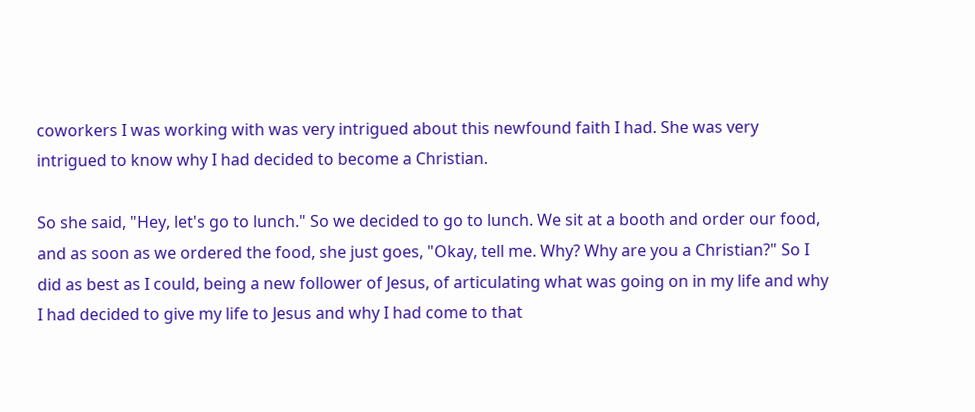coworkers I was working with was very intrigued about this newfound faith I had. She was very intrigued to know why I had decided to become a Christian.

So she said, "Hey, let's go to lunch." So we decided to go to lunch. We sit at a booth and order our food, and as soon as we ordered the food, she just goes, "Okay, tell me. Why? Why are you a Christian?" So I did as best as I could, being a new follower of Jesus, of articulating what was going on in my life and why I had decided to give my life to Jesus and why I had come to that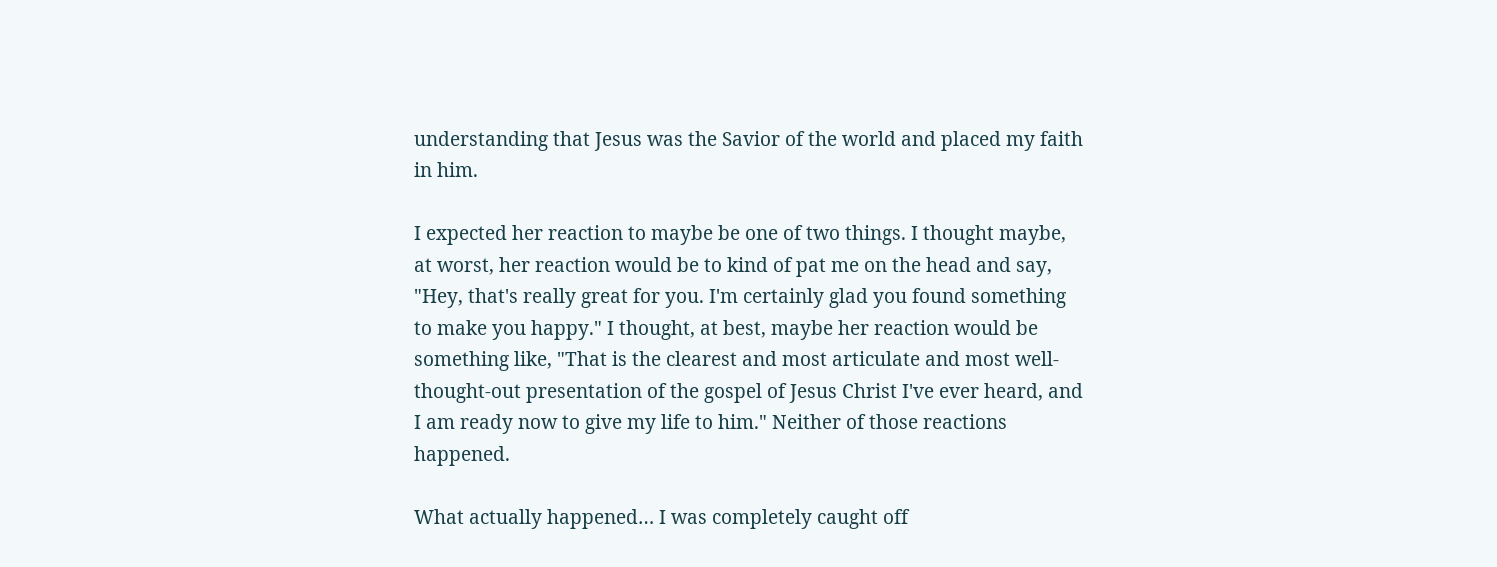understanding that Jesus was the Savior of the world and placed my faith in him.

I expected her reaction to maybe be one of two things. I thought maybe, at worst, her reaction would be to kind of pat me on the head and say, "Hey, that's really great for you. I'm certainly glad you found something to make you happy." I thought, at best, maybe her reaction would be something like, "That is the clearest and most articulate and most well-thought-out presentation of the gospel of Jesus Christ I've ever heard, and I am ready now to give my life to him." Neither of those reactions happened.

What actually happened… I was completely caught off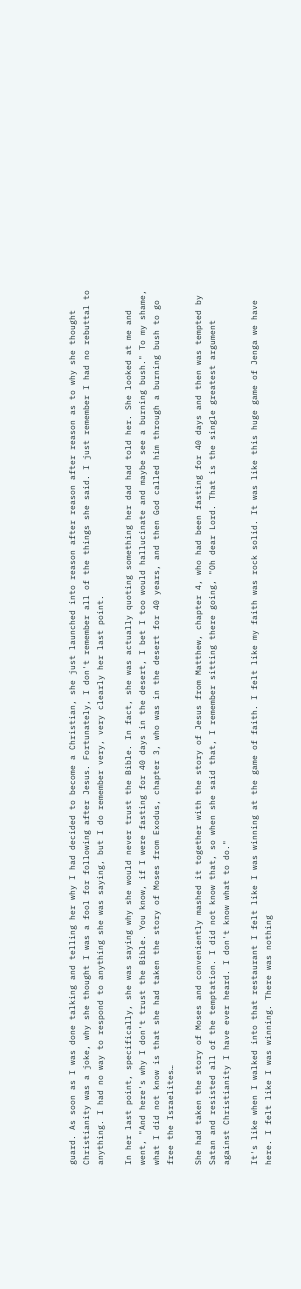guard. As soon as I was done talking and telling her why I had decided to become a Christian, she just launched into reason after reason after reason as to why she thought Christianity was a joke, why she thought I was a fool for following after Jesus. Fortunately, I don't remember all of the things she said. I just remember I had no rebuttal to anything. I had no way to respond to anything she was saying, but I do remember very, very clearly her last point.

In her last point, specifically, she was saying why she would never trust the Bible. In fact, she was actually quoting something her dad had told her. She looked at me and went, "And here's why I don't trust the Bible. You know, if I were fasting for 40 days in the desert, I bet I too would hallucinate and maybe see a burning bush." To my shame, what I did not know is that she had taken the story of Moses from Exodus, chapter 3, who was in the desert for 40 years, and then God called him through a burning bush to go free the Israelites…

She had taken the story of Moses and conveniently mashed it together with the story of Jesus from Matthew, chapter 4, who had been fasting for 40 days and then was tempted by Satan and resisted all of the temptation. I did not know that, so when she said that, I remember sitting there going, "Oh dear Lord. That is the single greatest argument against Christianity I have ever heard. I don't know what to do."

It's like when I walked into that restaurant I felt like I was winning at the game of faith. I felt like my faith was rock solid. It was like this huge game of Jenga we have here. I felt like I was winning. There was nothing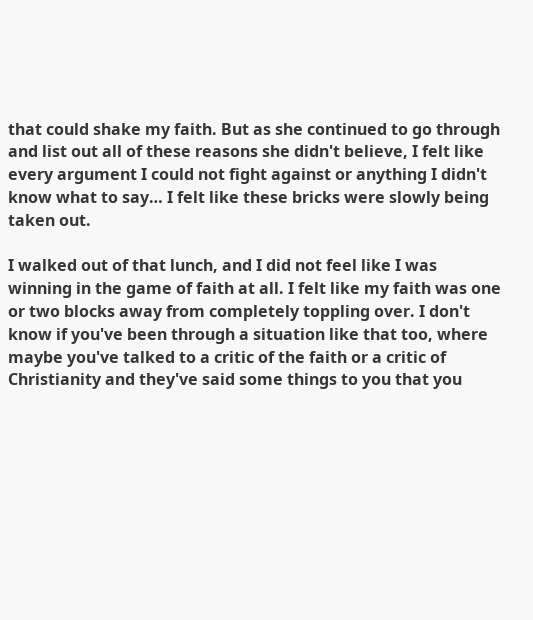that could shake my faith. But as she continued to go through and list out all of these reasons she didn't believe, I felt like every argument I could not fight against or anything I didn't know what to say… I felt like these bricks were slowly being taken out.

I walked out of that lunch, and I did not feel like I was winning in the game of faith at all. I felt like my faith was one or two blocks away from completely toppling over. I don't know if you've been through a situation like that too, where maybe you've talked to a critic of the faith or a critic of Christianity and they've said some things to you that you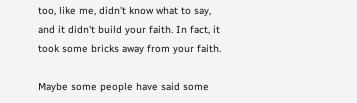too, like me, didn't know what to say, and it didn't build your faith. In fact, it took some bricks away from your faith.

Maybe some people have said some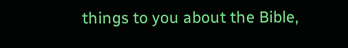things to you about the Bible,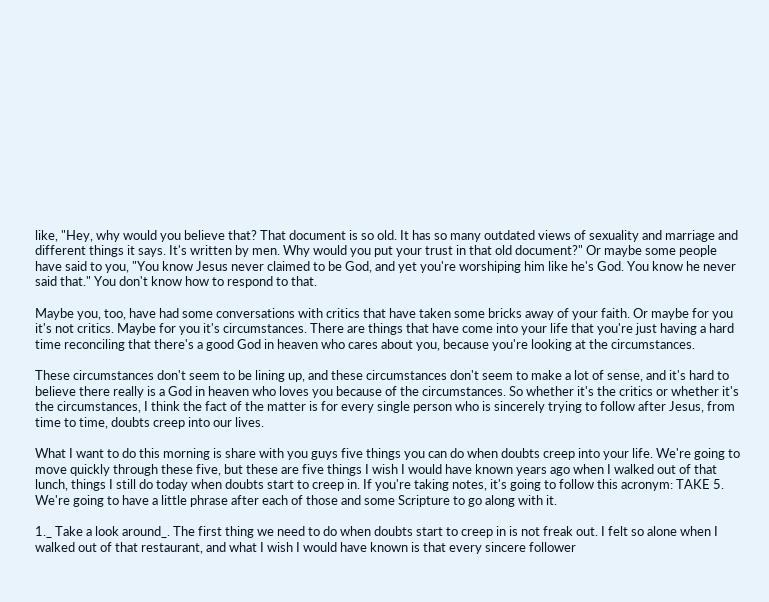like, "Hey, why would you believe that? That document is so old. It has so many outdated views of sexuality and marriage and different things it says. It's written by men. Why would you put your trust in that old document?" Or maybe some people have said to you, "You know Jesus never claimed to be God, and yet you're worshiping him like he's God. You know he never said that." You don't know how to respond to that.

Maybe you, too, have had some conversations with critics that have taken some bricks away of your faith. Or maybe for you it's not critics. Maybe for you it's circumstances. There are things that have come into your life that you're just having a hard time reconciling that there's a good God in heaven who cares about you, because you're looking at the circumstances.

These circumstances don't seem to be lining up, and these circumstances don't seem to make a lot of sense, and it's hard to believe there really is a God in heaven who loves you because of the circumstances. So whether it's the critics or whether it's the circumstances, I think the fact of the matter is for every single person who is sincerely trying to follow after Jesus, from time to time, doubts creep into our lives.

What I want to do this morning is share with you guys five things you can do when doubts creep into your life. We're going to move quickly through these five, but these are five things I wish I would have known years ago when I walked out of that lunch, things I still do today when doubts start to creep in. If you're taking notes, it's going to follow this acronym: TAKE 5. We're going to have a little phrase after each of those and some Scripture to go along with it.

1._ Take a look around_. The first thing we need to do when doubts start to creep in is not freak out. I felt so alone when I walked out of that restaurant, and what I wish I would have known is that every sincere follower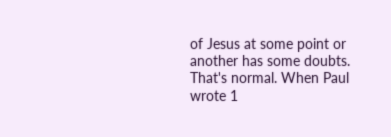of Jesus at some point or another has some doubts. That's normal. When Paul wrote 1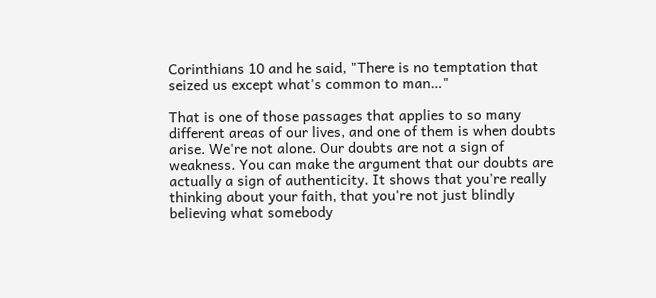Corinthians 10 and he said, "There is no temptation that seized us except what's common to man…"

That is one of those passages that applies to so many different areas of our lives, and one of them is when doubts arise. We're not alone. Our doubts are not a sign of weakness. You can make the argument that our doubts are actually a sign of authenticity. It shows that you're really thinking about your faith, that you're not just blindly believing what somebody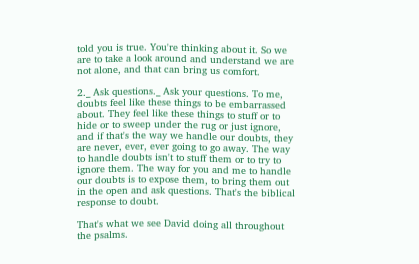told you is true. You're thinking about it. So we are to take a look around and understand we are not alone, and that can bring us comfort.

2._ Ask questions._ Ask your questions. To me, doubts feel like these things to be embarrassed about. They feel like these things to stuff or to hide or to sweep under the rug or just ignore, and if that's the way we handle our doubts, they are never, ever, ever going to go away. The way to handle doubts isn't to stuff them or to try to ignore them. The way for you and me to handle our doubts is to expose them, to bring them out in the open and ask questions. That's the biblical response to doubt.

That's what we see David doing all throughout the psalms.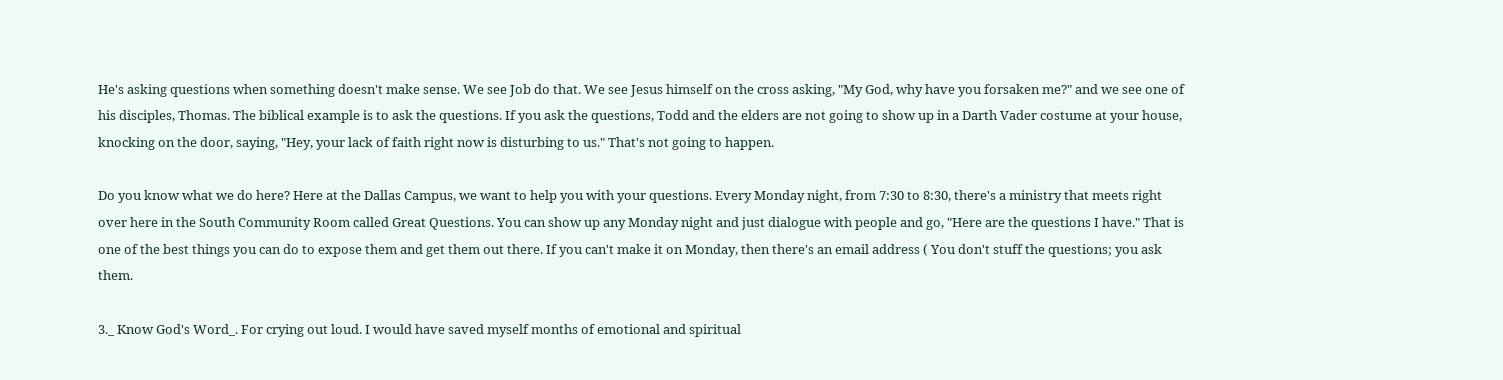He's asking questions when something doesn't make sense. We see Job do that. We see Jesus himself on the cross asking, "My God, why have you forsaken me?" and we see one of his disciples, Thomas. The biblical example is to ask the questions. If you ask the questions, Todd and the elders are not going to show up in a Darth Vader costume at your house, knocking on the door, saying, "Hey, your lack of faith right now is disturbing to us." That's not going to happen.

Do you know what we do here? Here at the Dallas Campus, we want to help you with your questions. Every Monday night, from 7:30 to 8:30, there's a ministry that meets right over here in the South Community Room called Great Questions. You can show up any Monday night and just dialogue with people and go, "Here are the questions I have." That is one of the best things you can do to expose them and get them out there. If you can't make it on Monday, then there's an email address ( You don't stuff the questions; you ask them.

3._ Know God's Word_. For crying out loud. I would have saved myself months of emotional and spiritual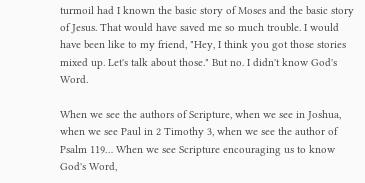turmoil had I known the basic story of Moses and the basic story of Jesus. That would have saved me so much trouble. I would have been like to my friend, "Hey, I think you got those stories mixed up. Let's talk about those." But no. I didn't know God's Word.

When we see the authors of Scripture, when we see in Joshua, when we see Paul in 2 Timothy 3, when we see the author of Psalm 119… When we see Scripture encouraging us to know God's Word,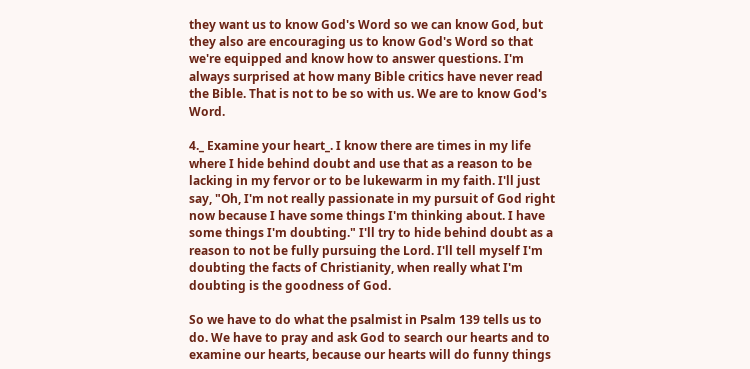they want us to know God's Word so we can know God, but they also are encouraging us to know God's Word so that we're equipped and know how to answer questions. I'm always surprised at how many Bible critics have never read the Bible. That is not to be so with us. We are to know God's Word.

4._ Examine your heart_. I know there are times in my life where I hide behind doubt and use that as a reason to be lacking in my fervor or to be lukewarm in my faith. I'll just say, "Oh, I'm not really passionate in my pursuit of God right now because I have some things I'm thinking about. I have some things I'm doubting." I'll try to hide behind doubt as a reason to not be fully pursuing the Lord. I'll tell myself I'm doubting the facts of Christianity, when really what I'm doubting is the goodness of God.

So we have to do what the psalmist in Psalm 139 tells us to do. We have to pray and ask God to search our hearts and to examine our hearts, because our hearts will do funny things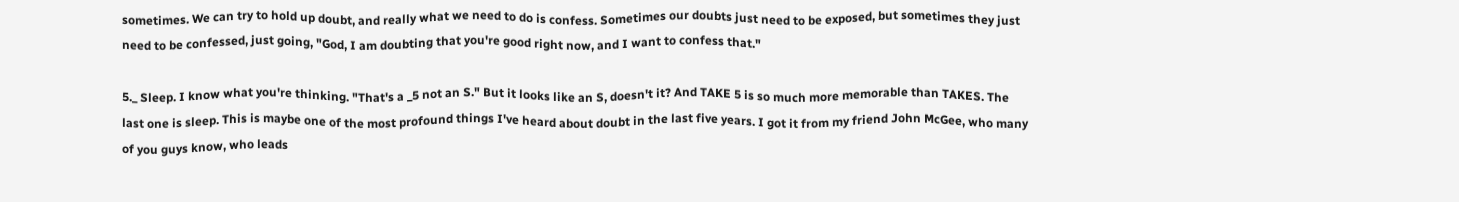sometimes. We can try to hold up doubt, and really what we need to do is confess. Sometimes our doubts just need to be exposed, but sometimes they just need to be confessed, just going, "God, I am doubting that you're good right now, and I want to confess that."

5._ Sleep. I know what you're thinking. "That's a _5 not an S." But it looks like an S, doesn't it? And TAKE 5 is so much more memorable than TAKES. The last one is sleep. This is maybe one of the most profound things I've heard about doubt in the last five years. I got it from my friend John McGee, who many of you guys know, who leads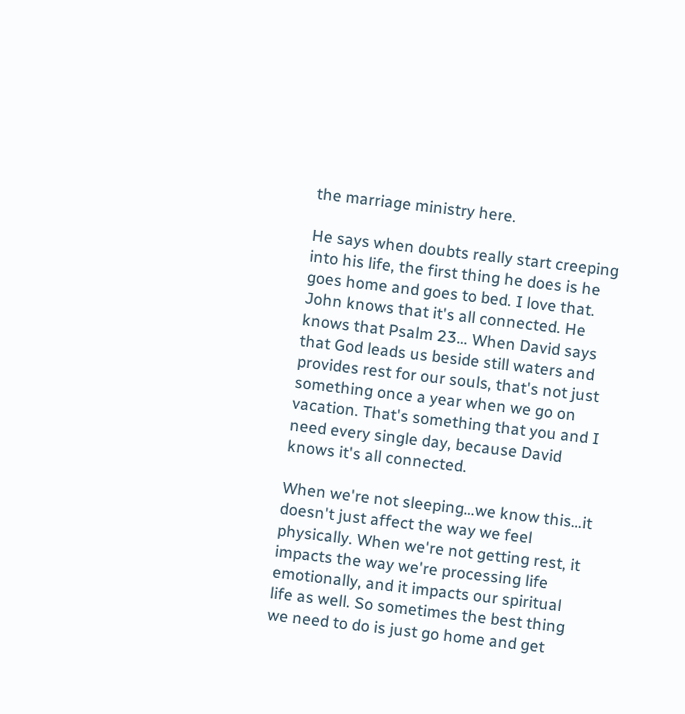the marriage ministry here.

He says when doubts really start creeping into his life, the first thing he does is he goes home and goes to bed. I love that. John knows that it's all connected. He knows that Psalm 23… When David says that God leads us beside still waters and provides rest for our souls, that's not just something once a year when we go on vacation. That's something that you and I need every single day, because David knows it's all connected.

When we're not sleeping…we know this…it doesn't just affect the way we feel physically. When we're not getting rest, it impacts the way we're processing life emotionally, and it impacts our spiritual life as well. So sometimes the best thing we need to do is just go home and get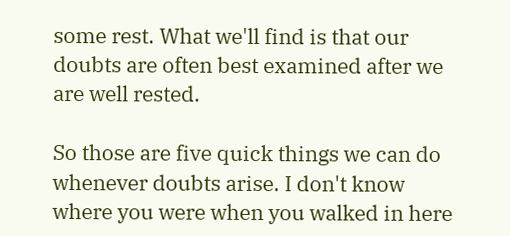some rest. What we'll find is that our doubts are often best examined after we are well rested.

So those are five quick things we can do whenever doubts arise. I don't know where you were when you walked in here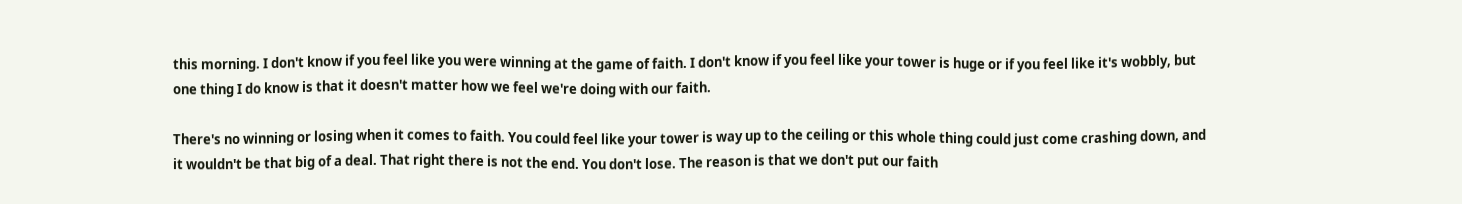this morning. I don't know if you feel like you were winning at the game of faith. I don't know if you feel like your tower is huge or if you feel like it's wobbly, but one thing I do know is that it doesn't matter how we feel we're doing with our faith.

There's no winning or losing when it comes to faith. You could feel like your tower is way up to the ceiling or this whole thing could just come crashing down, and it wouldn't be that big of a deal. That right there is not the end. You don't lose. The reason is that we don't put our faith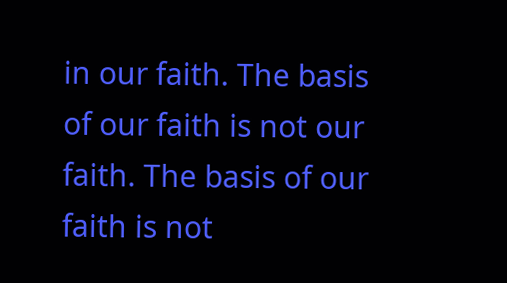in our faith. The basis of our faith is not our faith. The basis of our faith is not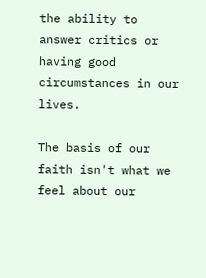the ability to answer critics or having good circumstances in our lives.

The basis of our faith isn't what we feel about our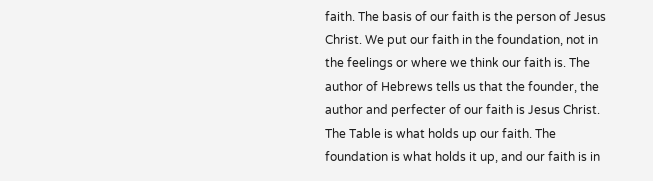faith. The basis of our faith is the person of Jesus Christ. We put our faith in the foundation, not in the feelings or where we think our faith is. The author of Hebrews tells us that the founder, the author and perfecter of our faith is Jesus Christ. The Table is what holds up our faith. The foundation is what holds it up, and our faith is in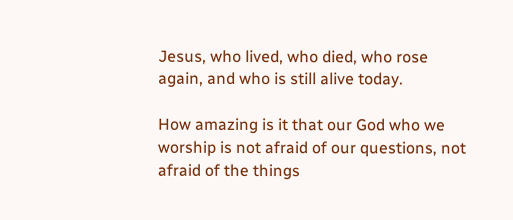Jesus, who lived, who died, who rose again, and who is still alive today.

How amazing is it that our God who we worship is not afraid of our questions, not afraid of the things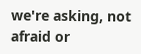we're asking, not afraid or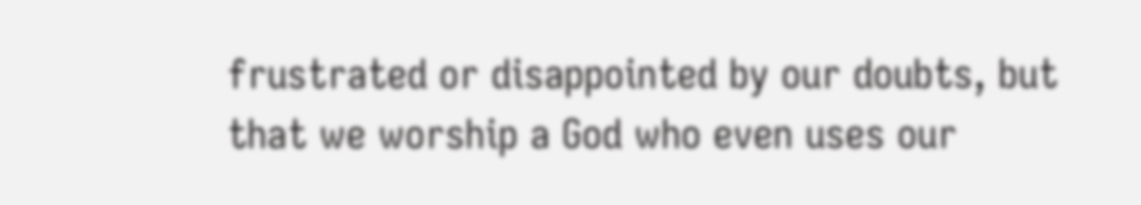frustrated or disappointed by our doubts, but that we worship a God who even uses our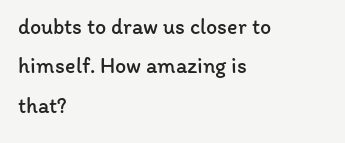doubts to draw us closer to himself. How amazing is that?